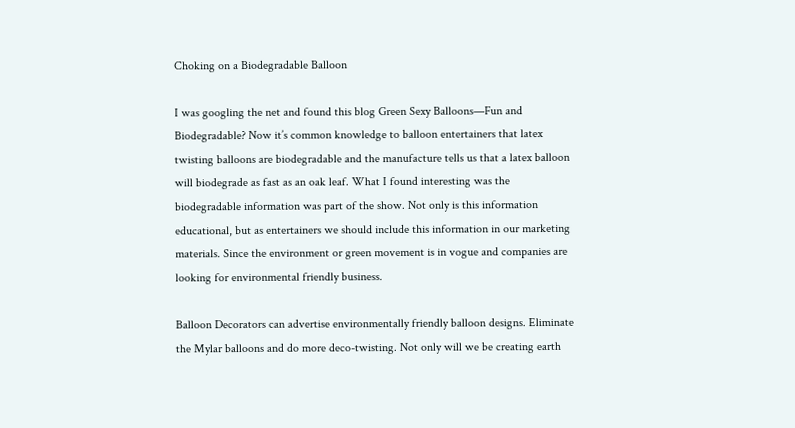Choking on a Biodegradable Balloon

I was googling the net and found this blog Green Sexy Balloons—Fun and Biodegradable? Now it’s common knowledge to balloon entertainers that latex twisting balloons are biodegradable and the manufacture tells us that a latex balloon will biodegrade as fast as an oak leaf. What I found interesting was the biodegradable information was part of the show. Not only is this information educational, but as entertainers we should include this information in our marketing materials. Since the environment or green movement is in vogue and companies are looking for environmental friendly business.

Balloon Decorators can advertise environmentally friendly balloon designs. Eliminate the Mylar balloons and do more deco-twisting. Not only will we be creating earth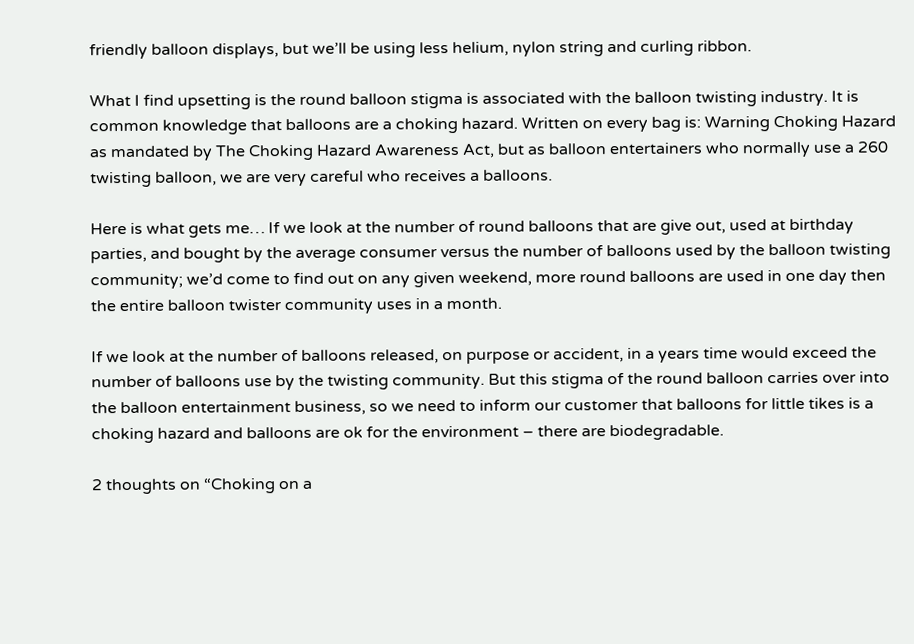friendly balloon displays, but we’ll be using less helium, nylon string and curling ribbon.

What I find upsetting is the round balloon stigma is associated with the balloon twisting industry. It is common knowledge that balloons are a choking hazard. Written on every bag is: Warning Choking Hazard as mandated by The Choking Hazard Awareness Act, but as balloon entertainers who normally use a 260 twisting balloon, we are very careful who receives a balloons.

Here is what gets me… If we look at the number of round balloons that are give out, used at birthday parties, and bought by the average consumer versus the number of balloons used by the balloon twisting community; we’d come to find out on any given weekend, more round balloons are used in one day then the entire balloon twister community uses in a month.

If we look at the number of balloons released, on purpose or accident, in a years time would exceed the number of balloons use by the twisting community. But this stigma of the round balloon carries over into the balloon entertainment business, so we need to inform our customer that balloons for little tikes is a choking hazard and balloons are ok for the environment – there are biodegradable.

2 thoughts on “Choking on a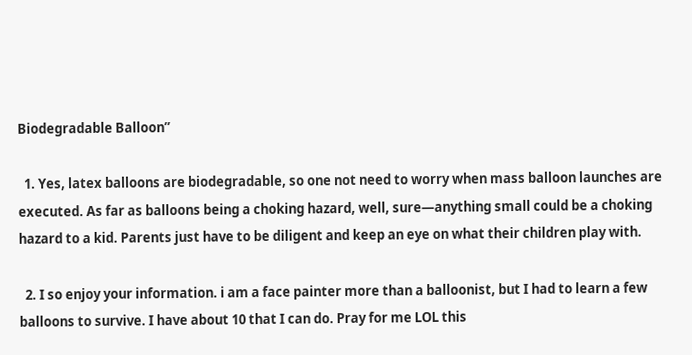Biodegradable Balloon”

  1. Yes, latex balloons are biodegradable, so one not need to worry when mass balloon launches are executed. As far as balloons being a choking hazard, well, sure—anything small could be a choking hazard to a kid. Parents just have to be diligent and keep an eye on what their children play with.

  2. I so enjoy your information. i am a face painter more than a balloonist, but I had to learn a few balloons to survive. I have about 10 that I can do. Pray for me LOL this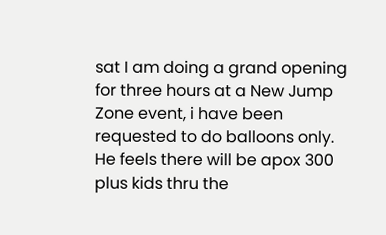sat I am doing a grand opening for three hours at a New Jump Zone event, i have been requested to do balloons only. He feels there will be apox 300 plus kids thru the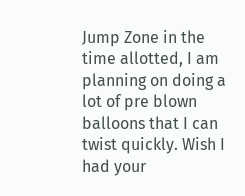Jump Zone in the time allotted, I am planning on doing a lot of pre blown balloons that I can twist quickly. Wish I had your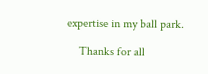expertise in my ball park.

    Thanks for all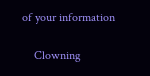of your information

    Clowning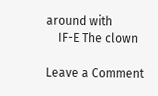around with
    IF-E The clown

Leave a Comment